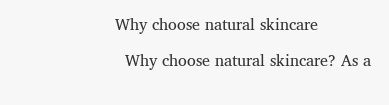Why choose natural skincare

  Why choose natural skincare? As a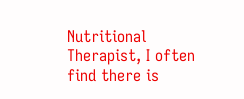Nutritional Therapist, I often find there is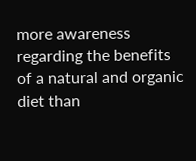more awareness regarding the benefits of a natural and organic diet than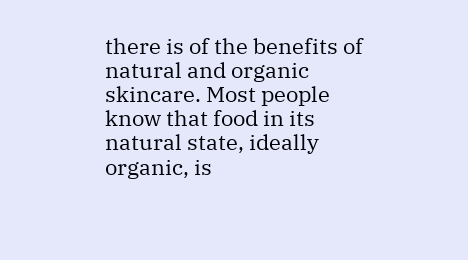there is of the benefits of natural and organic skincare. Most people know that food in its natural state, ideally organic, is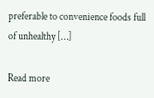preferable to convenience foods full of unhealthy […]

Read more